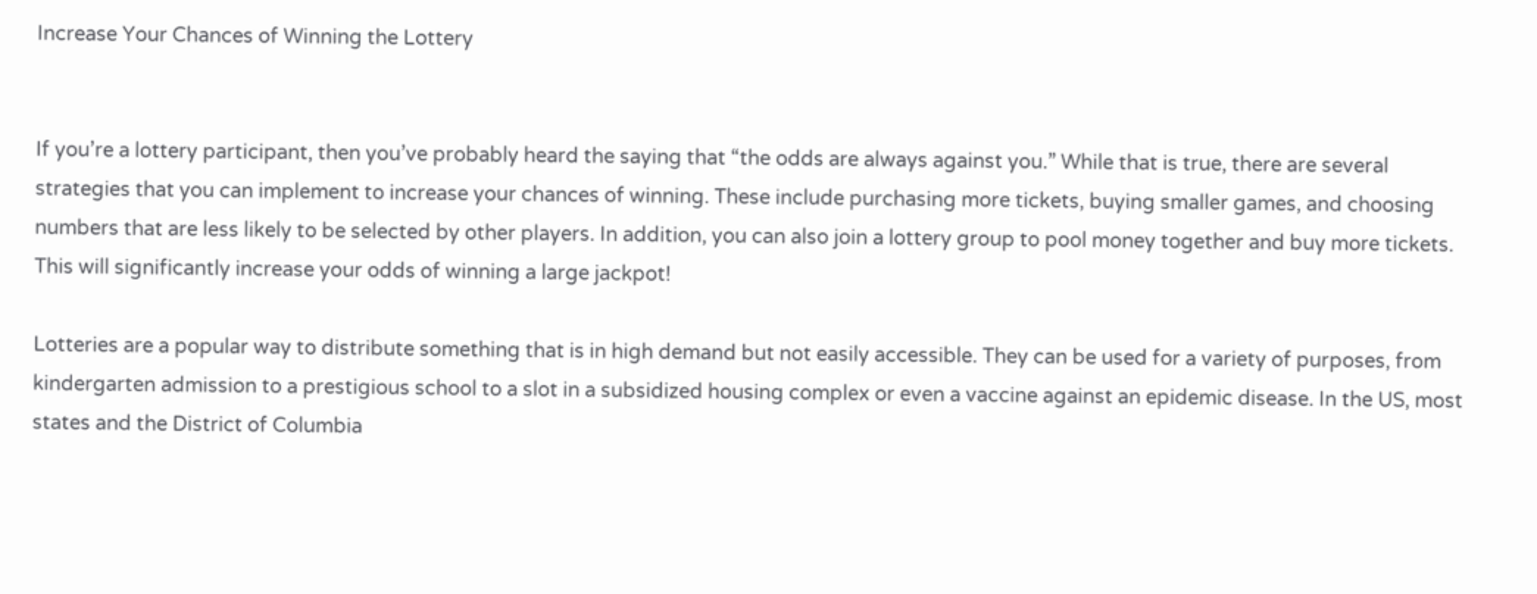Increase Your Chances of Winning the Lottery


If you’re a lottery participant, then you’ve probably heard the saying that “the odds are always against you.” While that is true, there are several strategies that you can implement to increase your chances of winning. These include purchasing more tickets, buying smaller games, and choosing numbers that are less likely to be selected by other players. In addition, you can also join a lottery group to pool money together and buy more tickets. This will significantly increase your odds of winning a large jackpot!

Lotteries are a popular way to distribute something that is in high demand but not easily accessible. They can be used for a variety of purposes, from kindergarten admission to a prestigious school to a slot in a subsidized housing complex or even a vaccine against an epidemic disease. In the US, most states and the District of Columbia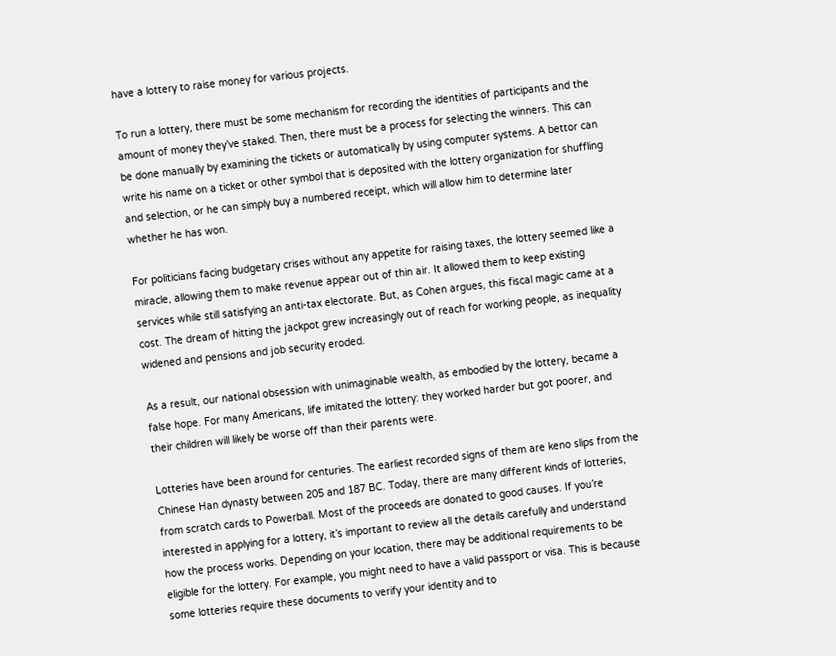have a lottery to raise money for various projects.

To run a lottery, there must be some mechanism for recording the identities of participants and the amount of money they’ve staked. Then, there must be a process for selecting the winners. This can be done manually by examining the tickets or automatically by using computer systems. A bettor can write his name on a ticket or other symbol that is deposited with the lottery organization for shuffling and selection, or he can simply buy a numbered receipt, which will allow him to determine later whether he has won.

For politicians facing budgetary crises without any appetite for raising taxes, the lottery seemed like a miracle, allowing them to make revenue appear out of thin air. It allowed them to keep existing services while still satisfying an anti-tax electorate. But, as Cohen argues, this fiscal magic came at a cost. The dream of hitting the jackpot grew increasingly out of reach for working people, as inequality widened and pensions and job security eroded.

As a result, our national obsession with unimaginable wealth, as embodied by the lottery, became a false hope. For many Americans, life imitated the lottery: they worked harder but got poorer, and their children will likely be worse off than their parents were.

Lotteries have been around for centuries. The earliest recorded signs of them are keno slips from the Chinese Han dynasty between 205 and 187 BC. Today, there are many different kinds of lotteries, from scratch cards to Powerball. Most of the proceeds are donated to good causes. If you’re interested in applying for a lottery, it’s important to review all the details carefully and understand how the process works. Depending on your location, there may be additional requirements to be eligible for the lottery. For example, you might need to have a valid passport or visa. This is because some lotteries require these documents to verify your identity and to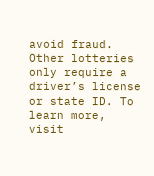avoid fraud. Other lotteries only require a driver’s license or state ID. To learn more, visit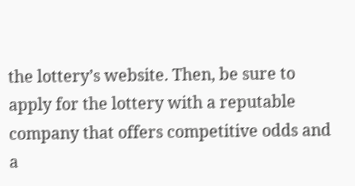the lottery’s website. Then, be sure to apply for the lottery with a reputable company that offers competitive odds and a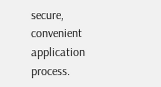secure, convenient application process.